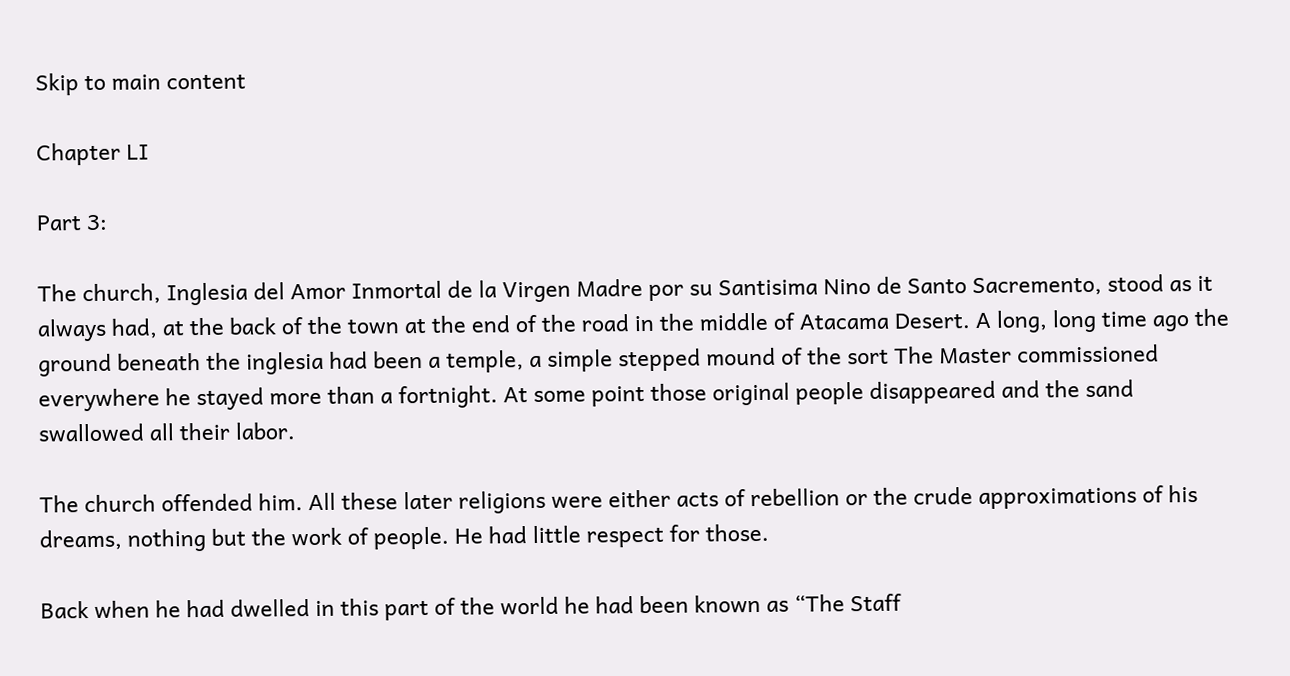Skip to main content

Chapter LI

Part 3:

The church, Inglesia del Amor Inmortal de la Virgen Madre por su Santisima Nino de Santo Sacremento, stood as it always had, at the back of the town at the end of the road in the middle of Atacama Desert. A long, long time ago the ground beneath the inglesia had been a temple, a simple stepped mound of the sort The Master commissioned everywhere he stayed more than a fortnight. At some point those original people disappeared and the sand swallowed all their labor.

The church offended him. All these later religions were either acts of rebellion or the crude approximations of his dreams, nothing but the work of people. He had little respect for those.

Back when he had dwelled in this part of the world he had been known as “The Staff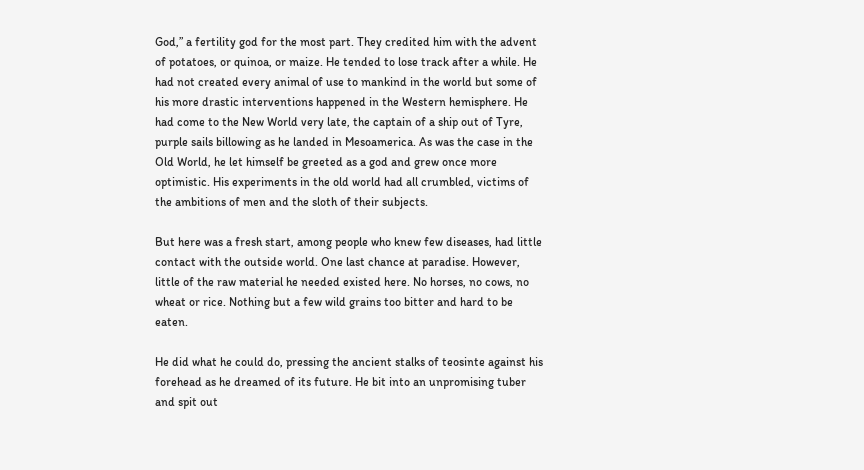God,” a fertility god for the most part. They credited him with the advent of potatoes, or quinoa, or maize. He tended to lose track after a while. He had not created every animal of use to mankind in the world but some of his more drastic interventions happened in the Western hemisphere. He had come to the New World very late, the captain of a ship out of Tyre, purple sails billowing as he landed in Mesoamerica. As was the case in the Old World, he let himself be greeted as a god and grew once more optimistic. His experiments in the old world had all crumbled, victims of the ambitions of men and the sloth of their subjects.

But here was a fresh start, among people who knew few diseases, had little contact with the outside world. One last chance at paradise. However, little of the raw material he needed existed here. No horses, no cows, no wheat or rice. Nothing but a few wild grains too bitter and hard to be eaten.

He did what he could do, pressing the ancient stalks of teosinte against his forehead as he dreamed of its future. He bit into an unpromising tuber and spit out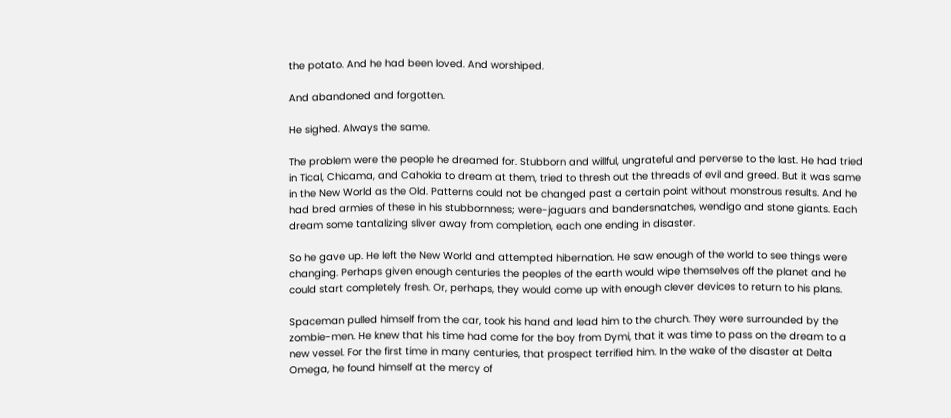the potato. And he had been loved. And worshiped.

And abandoned and forgotten.

He sighed. Always the same.

The problem were the people he dreamed for. Stubborn and willful, ungrateful and perverse to the last. He had tried in Tical, Chicama, and Cahokia to dream at them, tried to thresh out the threads of evil and greed. But it was same in the New World as the Old. Patterns could not be changed past a certain point without monstrous results. And he had bred armies of these in his stubbornness; were-jaguars and bandersnatches, wendigo and stone giants. Each dream some tantalizing sliver away from completion, each one ending in disaster.

So he gave up. He left the New World and attempted hibernation. He saw enough of the world to see things were changing. Perhaps given enough centuries the peoples of the earth would wipe themselves off the planet and he could start completely fresh. Or, perhaps, they would come up with enough clever devices to return to his plans.

Spaceman pulled himself from the car, took his hand and lead him to the church. They were surrounded by the zombie-men. He knew that his time had come for the boy from Dymi, that it was time to pass on the dream to a new vessel. For the first time in many centuries, that prospect terrified him. In the wake of the disaster at Delta Omega, he found himself at the mercy of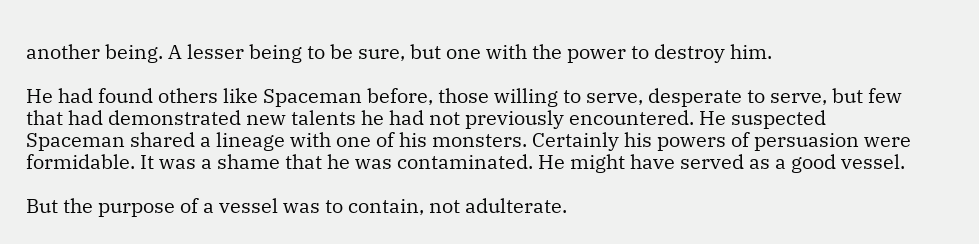another being. A lesser being to be sure, but one with the power to destroy him.

He had found others like Spaceman before, those willing to serve, desperate to serve, but few that had demonstrated new talents he had not previously encountered. He suspected Spaceman shared a lineage with one of his monsters. Certainly his powers of persuasion were formidable. It was a shame that he was contaminated. He might have served as a good vessel.

But the purpose of a vessel was to contain, not adulterate.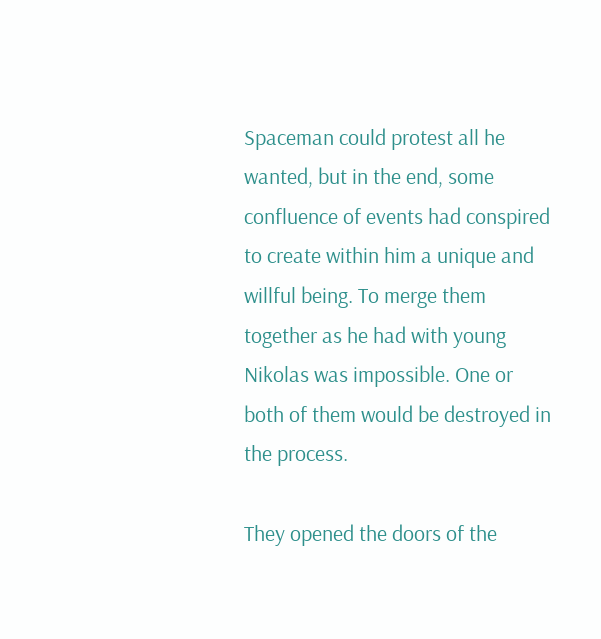Spaceman could protest all he wanted, but in the end, some confluence of events had conspired to create within him a unique and willful being. To merge them together as he had with young Nikolas was impossible. One or both of them would be destroyed in the process.

They opened the doors of the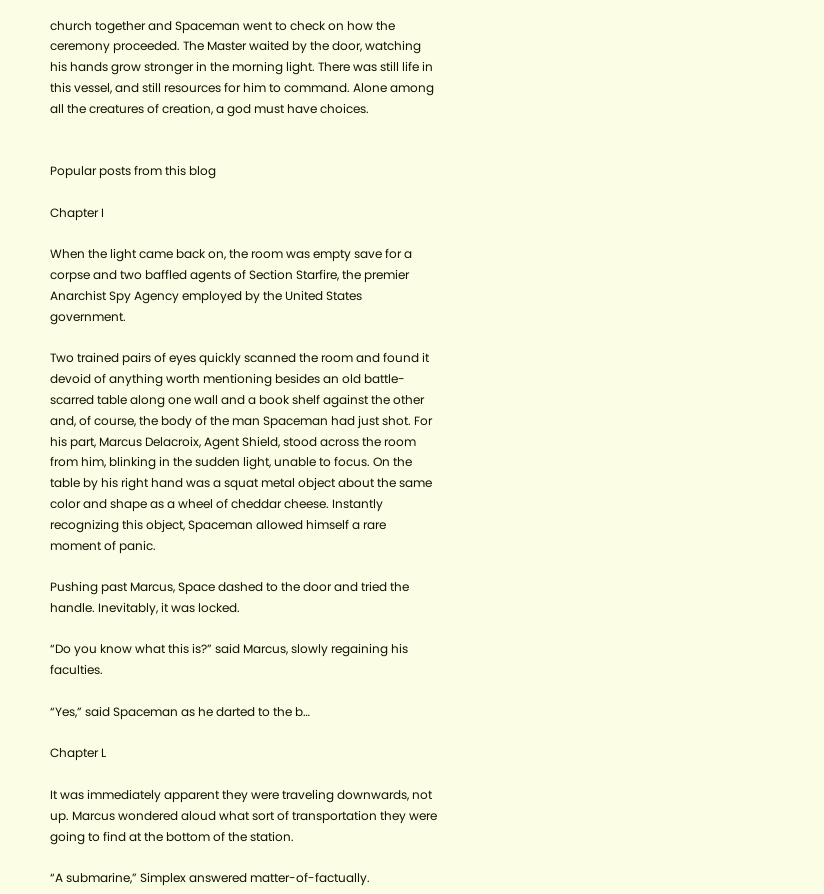church together and Spaceman went to check on how the ceremony proceeded. The Master waited by the door, watching his hands grow stronger in the morning light. There was still life in this vessel, and still resources for him to command. Alone among all the creatures of creation, a god must have choices.


Popular posts from this blog

Chapter I

When the light came back on, the room was empty save for a corpse and two baffled agents of Section Starfire, the premier Anarchist Spy Agency employed by the United States government.

Two trained pairs of eyes quickly scanned the room and found it devoid of anything worth mentioning besides an old battle-scarred table along one wall and a book shelf against the other and, of course, the body of the man Spaceman had just shot. For his part, Marcus Delacroix, Agent Shield, stood across the room from him, blinking in the sudden light, unable to focus. On the table by his right hand was a squat metal object about the same color and shape as a wheel of cheddar cheese. Instantly recognizing this object, Spaceman allowed himself a rare moment of panic.

Pushing past Marcus, Space dashed to the door and tried the handle. Inevitably, it was locked.

“Do you know what this is?” said Marcus, slowly regaining his faculties.

“Yes,” said Spaceman as he darted to the b…

Chapter L

It was immediately apparent they were traveling downwards, not up. Marcus wondered aloud what sort of transportation they were going to find at the bottom of the station.

“A submarine,” Simplex answered matter-of-factually.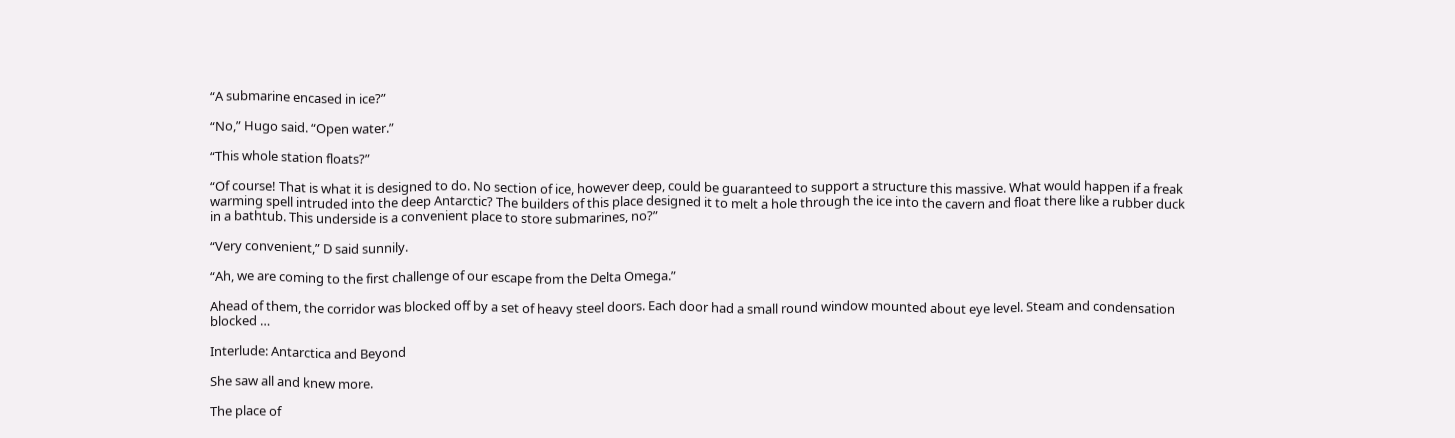“A submarine encased in ice?”

“No,” Hugo said. “Open water.”

“This whole station floats?”

“Of course! That is what it is designed to do. No section of ice, however deep, could be guaranteed to support a structure this massive. What would happen if a freak warming spell intruded into the deep Antarctic? The builders of this place designed it to melt a hole through the ice into the cavern and float there like a rubber duck in a bathtub. This underside is a convenient place to store submarines, no?”

“Very convenient,” D said sunnily.

“Ah, we are coming to the first challenge of our escape from the Delta Omega.”

Ahead of them, the corridor was blocked off by a set of heavy steel doors. Each door had a small round window mounted about eye level. Steam and condensation blocked …

Interlude: Antarctica and Beyond

She saw all and knew more.

The place of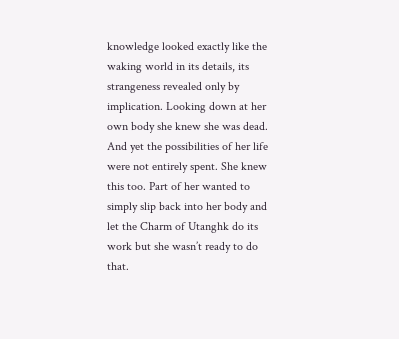knowledge looked exactly like the waking world in its details, its strangeness revealed only by implication. Looking down at her own body she knew she was dead. And yet the possibilities of her life were not entirely spent. She knew this too. Part of her wanted to simply slip back into her body and let the Charm of Utanghk do its work but she wasn’t ready to do that.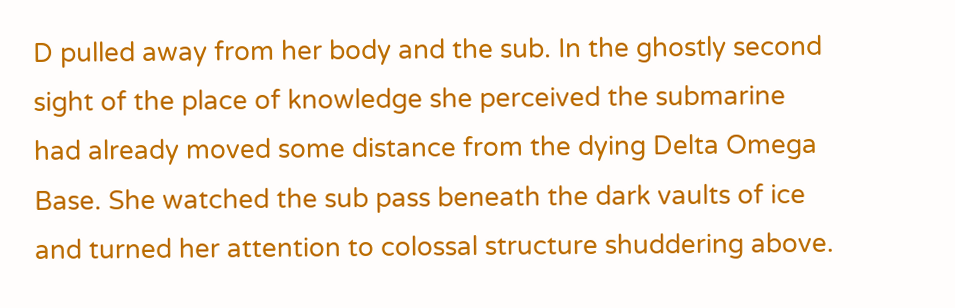D pulled away from her body and the sub. In the ghostly second sight of the place of knowledge she perceived the submarine had already moved some distance from the dying Delta Omega Base. She watched the sub pass beneath the dark vaults of ice and turned her attention to colossal structure shuddering above.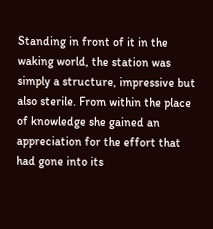Standing in front of it in the waking world, the station was simply a structure, impressive but also sterile. From within the place of knowledge she gained an appreciation for the effort that had gone into its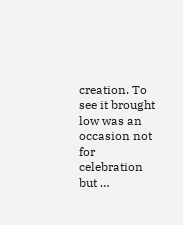creation. To see it brought low was an occasion not for celebration but …